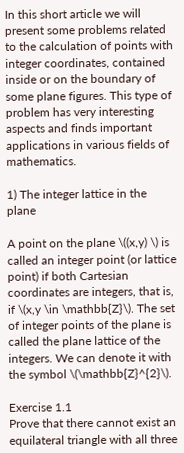In this short article we will present some problems related to the calculation of points with integer coordinates, contained inside or on the boundary of some plane figures. This type of problem has very interesting aspects and finds important applications in various fields of mathematics.

1) The integer lattice in the plane

A point on the plane \((x,y) \) is called an integer point (or lattice point) if both Cartesian coordinates are integers, that is, if \(x,y \in \mathbb{Z}\). The set of integer points of the plane is called the plane lattice of the integers. We can denote it with the symbol \(\mathbb{Z}^{2}\).

Exercise 1.1
Prove that there cannot exist an equilateral triangle with all three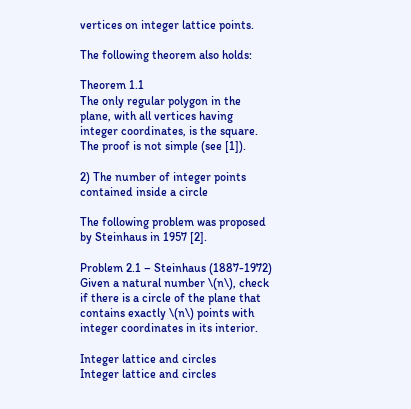vertices on integer lattice points.

The following theorem also holds:

Theorem 1.1
The only regular polygon in the plane, with all vertices having integer coordinates, is the square.
The proof is not simple (see [1]).

2) The number of integer points contained inside a circle

The following problem was proposed by Steinhaus in 1957 [2].

Problem 2.1 – Steinhaus (1887-1972)
Given a natural number \(n\), check if there is a circle of the plane that contains exactly \(n\) points with integer coordinates in its interior.

Integer lattice and circles
Integer lattice and circles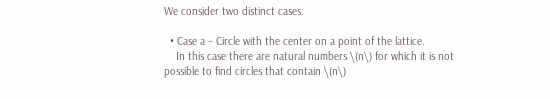We consider two distinct cases:

  • Case a – Circle with the center on a point of the lattice.
    In this case there are natural numbers \(n\) for which it is not possible to find circles that contain \(n\)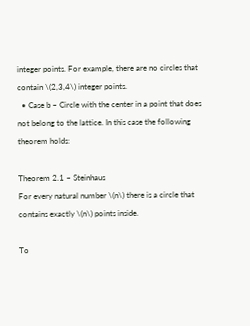integer points. For example, there are no circles that contain \(2,3,4\) integer points.
  • Case b – Circle with the center in a point that does not belong to the lattice. In this case the following theorem holds:

Theorem 2.1 – Steinhaus
For every natural number \(n\) there is a circle that contains exactly \(n\) points inside.

To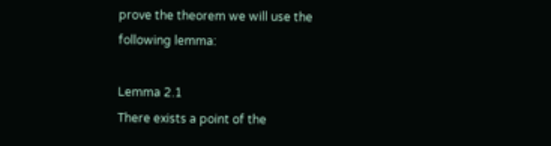prove the theorem we will use the following lemma:

Lemma 2.1
There exists a point of the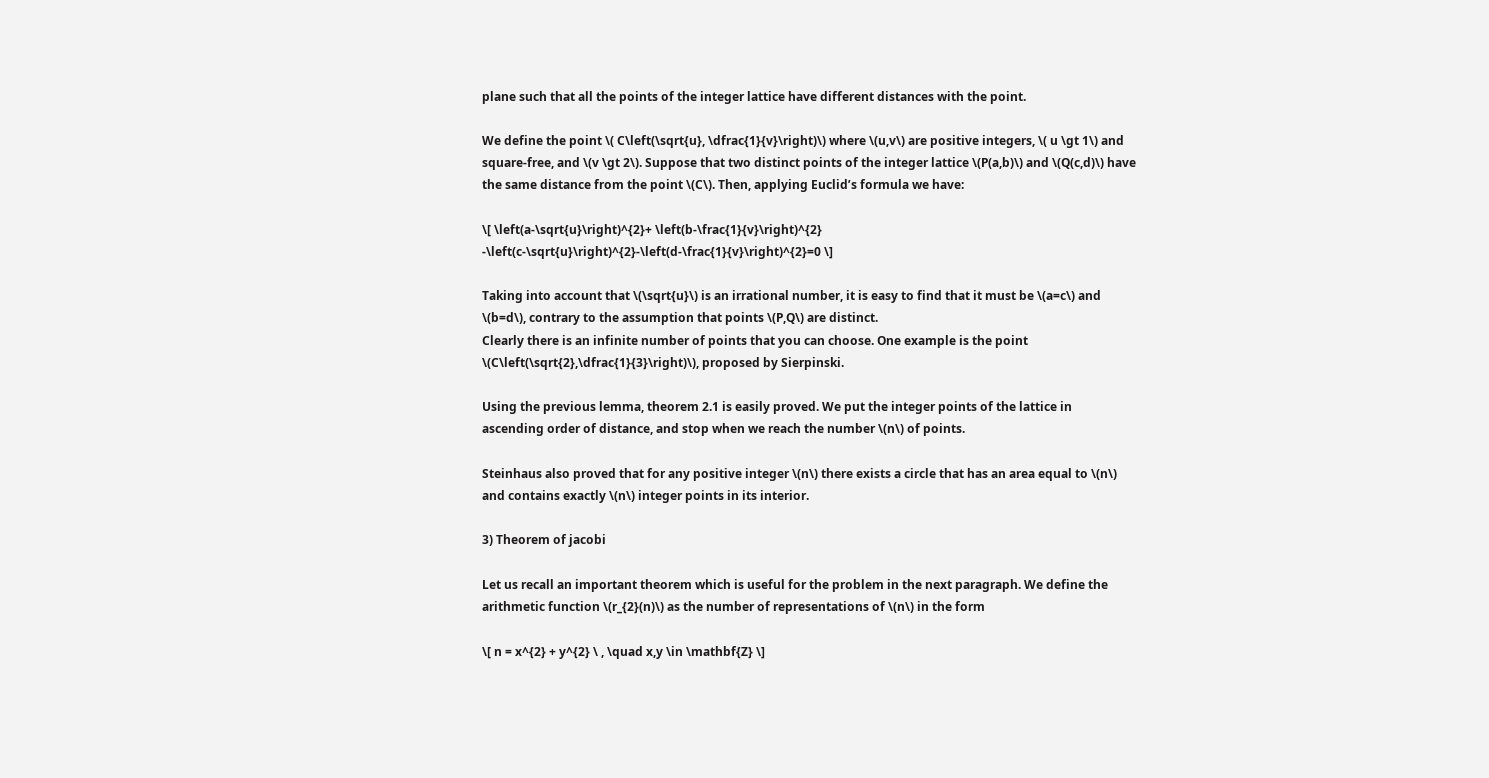plane such that all the points of the integer lattice have different distances with the point.

We define the point \( C\left(\sqrt{u}, \dfrac{1}{v}\right)\) where \(u,v\) are positive integers, \( u \gt 1\) and square-free, and \(v \gt 2\). Suppose that two distinct points of the integer lattice \(P(a,b)\) and \(Q(c,d)\) have the same distance from the point \(C\). Then, applying Euclid’s formula we have:

\[ \left(a-\sqrt{u}\right)^{2}+ \left(b-\frac{1}{v}\right)^{2} -\left(c-\sqrt{u}\right)^{2}-\left(d-\frac{1}{v}\right)^{2}=0 \]

Taking into account that \(\sqrt{u}\) is an irrational number, it is easy to find that it must be \(a=c\) and \(b=d\), contrary to the assumption that points \(P,Q\) are distinct.
Clearly there is an infinite number of points that you can choose. One example is the point \(C\left(\sqrt{2},\dfrac{1}{3}\right)\), proposed by Sierpinski.

Using the previous lemma, theorem 2.1 is easily proved. We put the integer points of the lattice in ascending order of distance, and stop when we reach the number \(n\) of points.

Steinhaus also proved that for any positive integer \(n\) there exists a circle that has an area equal to \(n\) and contains exactly \(n\) integer points in its interior.

3) Theorem of jacobi

Let us recall an important theorem which is useful for the problem in the next paragraph. We define the arithmetic function \(r_{2}(n)\) as the number of representations of \(n\) in the form

\[ n = x^{2} + y^{2} \ , \quad x,y \in \mathbf{Z} \]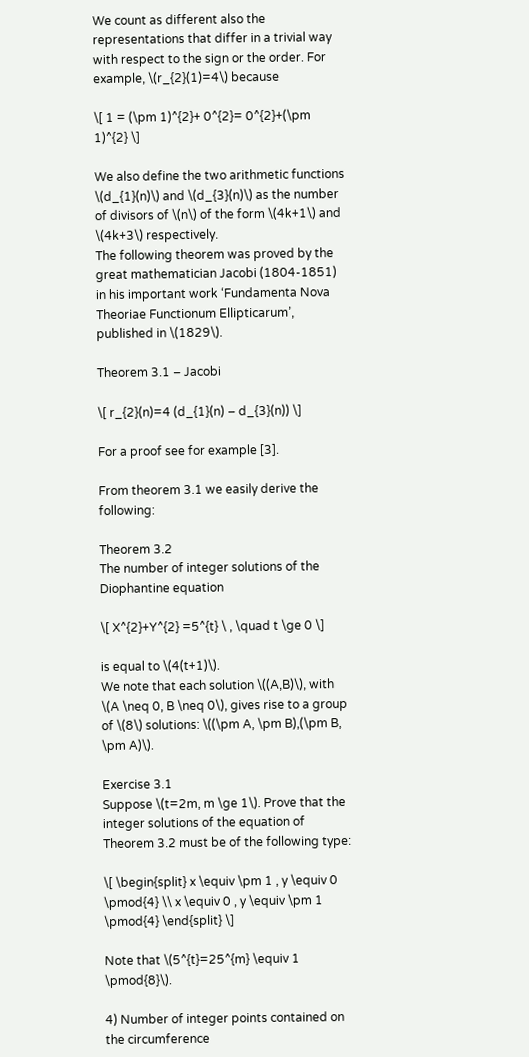We count as different also the representations that differ in a trivial way with respect to the sign or the order. For example, \(r_{2}(1)=4\) because

\[ 1 = (\pm 1)^{2}+ 0^{2}= 0^{2}+(\pm 1)^{2} \]

We also define the two arithmetic functions \(d_{1}(n)\) and \(d_{3}(n)\) as the number of divisors of \(n\) of the form \(4k+1\) and \(4k+3\) respectively.
The following theorem was proved by the great mathematician Jacobi (1804-1851) in his important work ‘Fundamenta Nova Theoriae Functionum Ellipticarum’, published in \(1829\).

Theorem 3.1 – Jacobi

\[ r_{2}(n)=4 (d_{1}(n) – d_{3}(n)) \]

For a proof see for example [3].

From theorem 3.1 we easily derive the following:

Theorem 3.2
The number of integer solutions of the Diophantine equation

\[ X^{2}+Y^{2} =5^{t} \ , \quad t \ge 0 \]

is equal to \(4(t+1)\).
We note that each solution \((A,B)\), with \(A \neq 0, B \neq 0\), gives rise to a group of \(8\) solutions: \((\pm A, \pm B),(\pm B, \pm A)\).

Exercise 3.1
Suppose \(t=2m, m \ge 1\). Prove that the integer solutions of the equation of Theorem 3.2 must be of the following type:

\[ \begin{split} x \equiv \pm 1 , y \equiv 0 \pmod{4} \\ x \equiv 0 , y \equiv \pm 1 \pmod{4} \end{split} \]

Note that \(5^{t}=25^{m} \equiv 1 \pmod{8}\).

4) Number of integer points contained on the circumference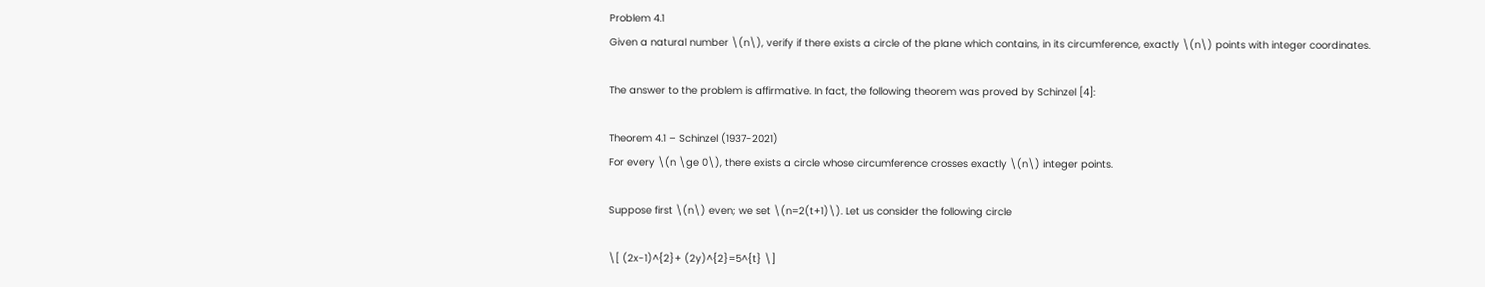Problem 4.1
Given a natural number \(n\), verify if there exists a circle of the plane which contains, in its circumference, exactly \(n\) points with integer coordinates.

The answer to the problem is affirmative. In fact, the following theorem was proved by Schinzel [4]:

Theorem 4.1 – Schinzel (1937-2021)
For every \(n \ge 0\), there exists a circle whose circumference crosses exactly \(n\) integer points.

Suppose first \(n\) even; we set \(n=2(t+1)\). Let us consider the following circle

\[ (2x-1)^{2}+ (2y)^{2}=5^{t} \]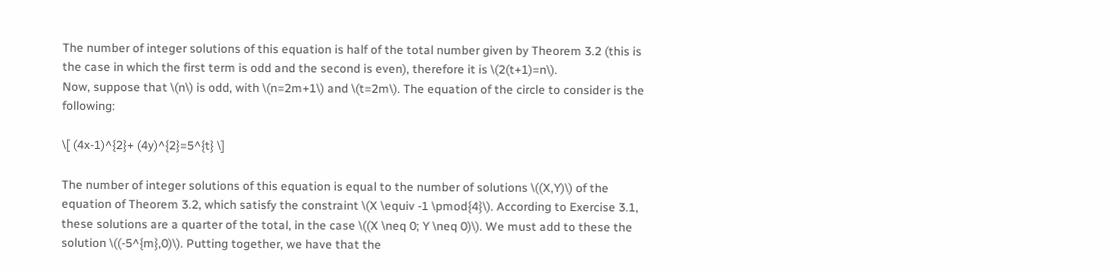The number of integer solutions of this equation is half of the total number given by Theorem 3.2 (this is the case in which the first term is odd and the second is even), therefore it is \(2(t+1)=n\).
Now, suppose that \(n\) is odd, with \(n=2m+1\) and \(t=2m\). The equation of the circle to consider is the following:

\[ (4x-1)^{2}+ (4y)^{2}=5^{t} \]

The number of integer solutions of this equation is equal to the number of solutions \((X,Y)\) of the equation of Theorem 3.2, which satisfy the constraint \(X \equiv -1 \pmod{4}\). According to Exercise 3.1, these solutions are a quarter of the total, in the case \((X \neq 0; Y \neq 0)\). We must add to these the solution \((-5^{m},0)\). Putting together, we have that the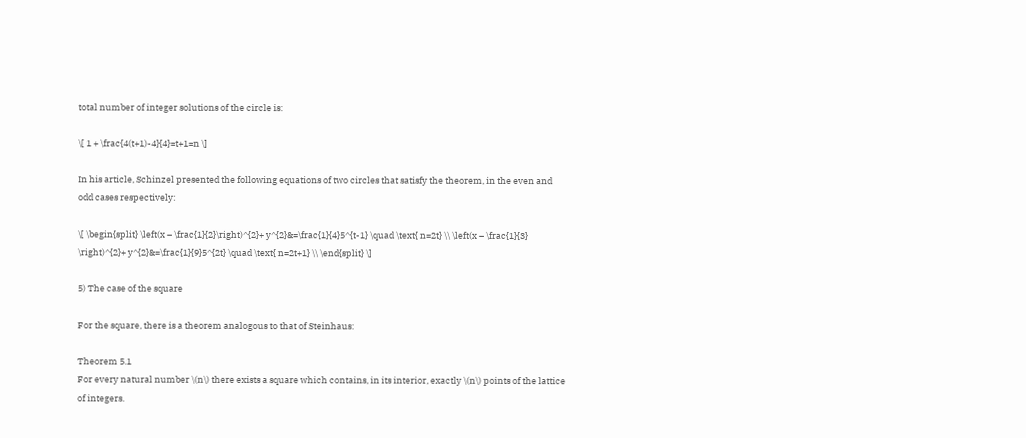total number of integer solutions of the circle is:

\[ 1 + \frac{4(t+1)-4}{4}=t+1=n \]

In his article, Schinzel presented the following equations of two circles that satisfy the theorem, in the even and odd cases respectively:

\[ \begin{split} \left(x – \frac{1}{2}\right)^{2}+ y^{2}&=\frac{1}{4}5^{t-1} \quad \text{ n=2t} \\ \left(x – \frac{1}{3} \right)^{2}+ y^{2}&=\frac{1}{9}5^{2t} \quad \text{ n=2t+1} \\ \end{split} \]

5) The case of the square

For the square, there is a theorem analogous to that of Steinhaus:

Theorem 5.1
For every natural number \(n\) there exists a square which contains, in its interior, exactly \(n\) points of the lattice of integers.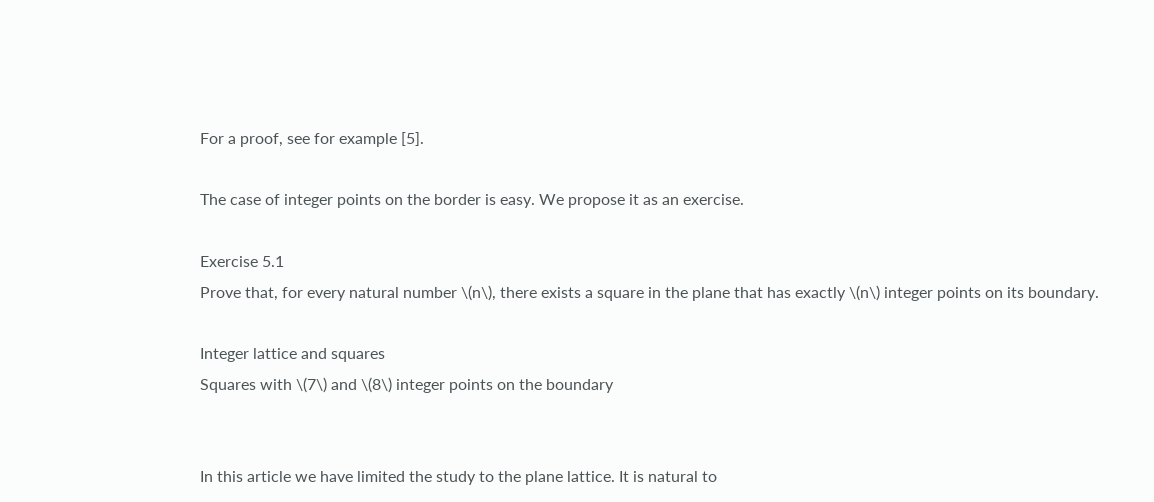For a proof, see for example [5].

The case of integer points on the border is easy. We propose it as an exercise.

Exercise 5.1
Prove that, for every natural number \(n\), there exists a square in the plane that has exactly \(n\) integer points on its boundary.

Integer lattice and squares
Squares with \(7\) and \(8\) integer points on the boundary


In this article we have limited the study to the plane lattice. It is natural to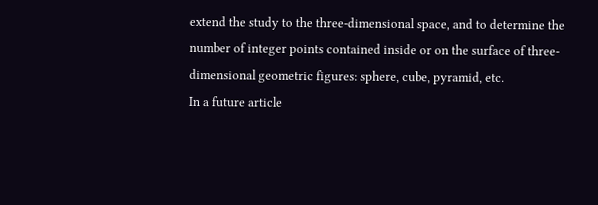extend the study to the three-dimensional space, and to determine the number of integer points contained inside or on the surface of three-dimensional geometric figures: sphere, cube, pyramid, etc.
In a future article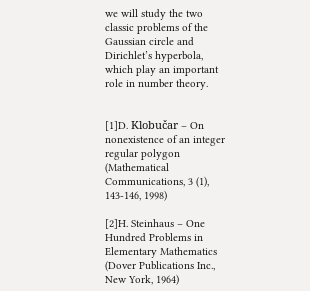we will study the two classic problems of the Gaussian circle and Dirichlet’s hyperbola, which play an important role in number theory.


[1]D. Klobučar – On nonexistence of an integer regular polygon (Mathematical Communications, 3 (1), 143-146, 1998)

[2]H. Steinhaus – One Hundred Problems in Elementary Mathematics (Dover Publications Inc., New York, 1964)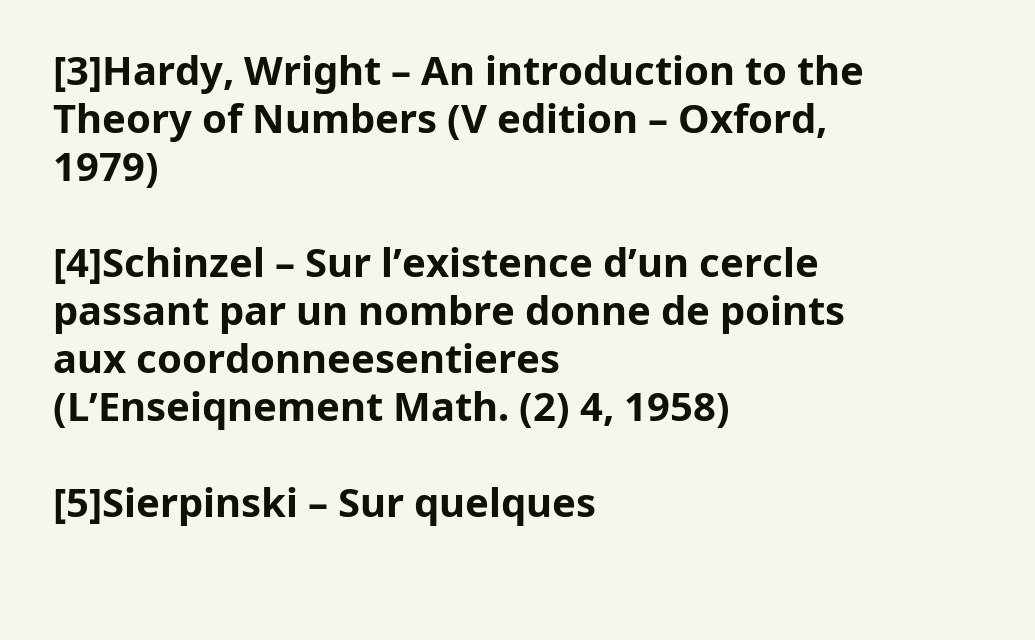[3]Hardy, Wright – An introduction to the Theory of Numbers (V edition – Oxford, 1979)

[4]Schinzel – Sur l’existence d’un cercle passant par un nombre donne de points aux coordonneesentieres (L’Enseiqnement Math. (2) 4, 1958)

[5]Sierpinski – Sur quelques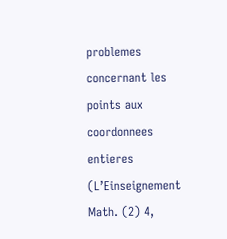problemes concernant les points aux coordonnees entieres (L’Einseignement Math. (2) 4,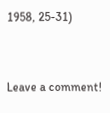1958, 25-31)


Leave a comment!